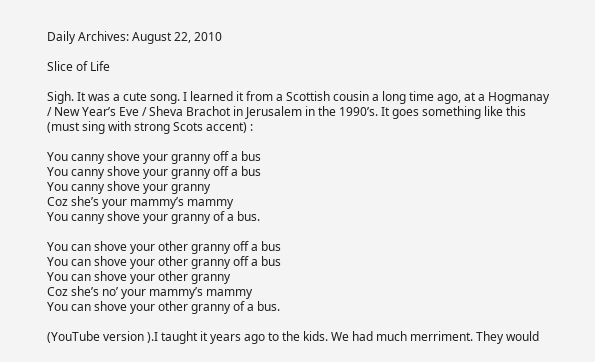Daily Archives: August 22, 2010

Slice of Life

Sigh. It was a cute song. I learned it from a Scottish cousin a long time ago, at a Hogmanay / New Year’s Eve / Sheva Brachot in Jerusalem in the 1990’s. It goes something like this (must sing with strong Scots accent) :

You canny shove your granny off a bus
You canny shove your granny off a bus
You canny shove your granny
Coz she’s your mammy’s mammy
You canny shove your granny of a bus.

You can shove your other granny off a bus
You can shove your other granny off a bus
You can shove your other granny
Coz she’s no’ your mammy’s mammy
You can shove your other granny of a bus.

(YouTube version ).I taught it years ago to the kids. We had much merriment. They would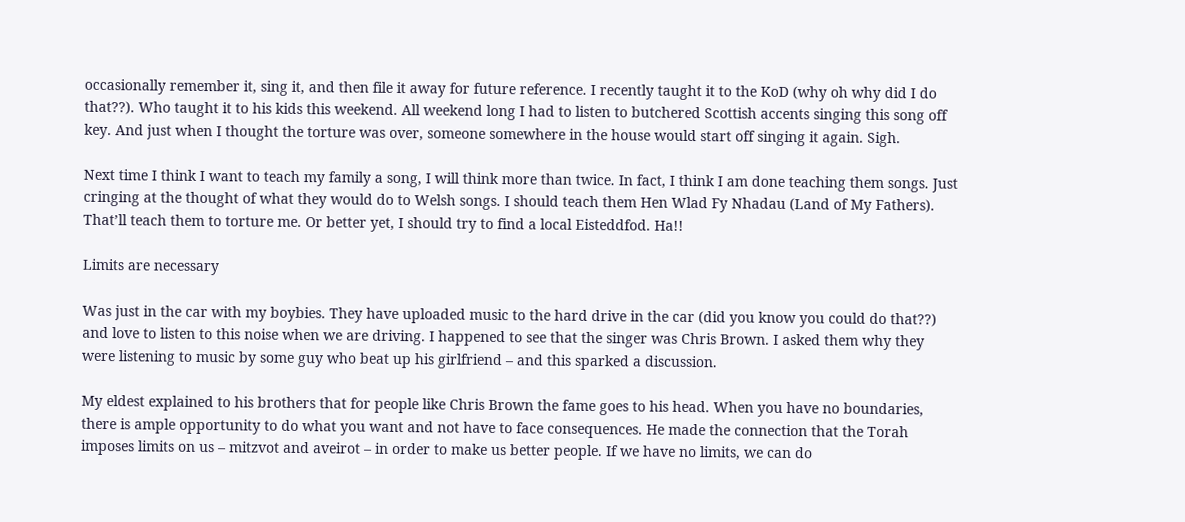occasionally remember it, sing it, and then file it away for future reference. I recently taught it to the KoD (why oh why did I do that??). Who taught it to his kids this weekend. All weekend long I had to listen to butchered Scottish accents singing this song off key. And just when I thought the torture was over, someone somewhere in the house would start off singing it again. Sigh.

Next time I think I want to teach my family a song, I will think more than twice. In fact, I think I am done teaching them songs. Just cringing at the thought of what they would do to Welsh songs. I should teach them Hen Wlad Fy Nhadau (Land of My Fathers). That’ll teach them to torture me. Or better yet, I should try to find a local Eisteddfod. Ha!!

Limits are necessary

Was just in the car with my boybies. They have uploaded music to the hard drive in the car (did you know you could do that??) and love to listen to this noise when we are driving. I happened to see that the singer was Chris Brown. I asked them why they were listening to music by some guy who beat up his girlfriend – and this sparked a discussion.

My eldest explained to his brothers that for people like Chris Brown the fame goes to his head. When you have no boundaries, there is ample opportunity to do what you want and not have to face consequences. He made the connection that the Torah imposes limits on us – mitzvot and aveirot – in order to make us better people. If we have no limits, we can do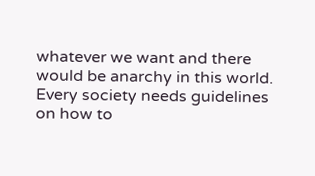whatever we want and there would be anarchy in this world. Every society needs guidelines on how to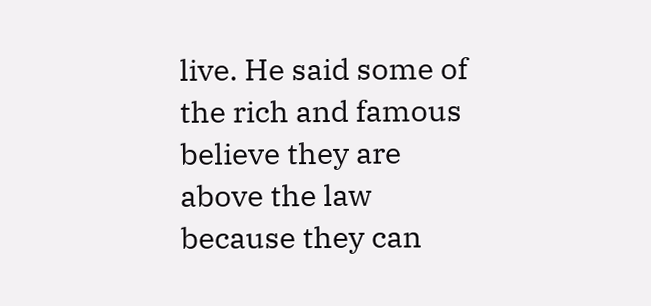live. He said some of the rich and famous believe they are above the law because they can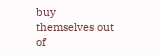buy themselves out of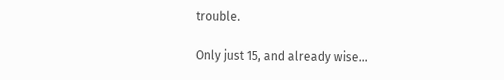trouble.

Only just 15, and already wise…